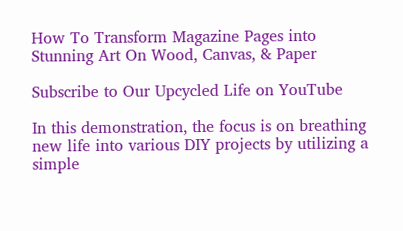How To Transform Magazine Pages into Stunning Art On Wood, Canvas, & Paper

Subscribe to Our Upcycled Life on YouTube

In this demonstration, the focus is on breathing new life into various DIY projects by utilizing a simple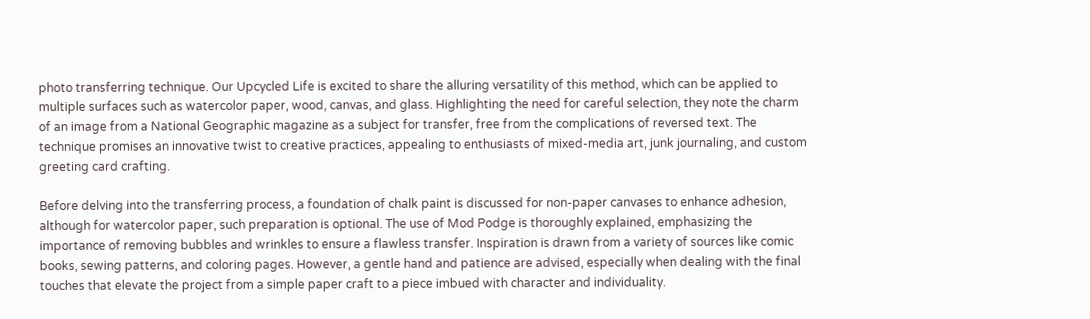photo transferring technique. Our Upcycled Life is excited to share the alluring versatility of this method, which can be applied to multiple surfaces such as watercolor paper, wood, canvas, and glass. Highlighting the need for careful selection, they note the charm of an image from a National Geographic magazine as a subject for transfer, free from the complications of reversed text. The technique promises an innovative twist to creative practices, appealing to enthusiasts of mixed-media art, junk journaling, and custom greeting card crafting.

Before delving into the transferring process, a foundation of chalk paint is discussed for non-paper canvases to enhance adhesion, although for watercolor paper, such preparation is optional. The use of Mod Podge is thoroughly explained, emphasizing the importance of removing bubbles and wrinkles to ensure a flawless transfer. Inspiration is drawn from a variety of sources like comic books, sewing patterns, and coloring pages. However, a gentle hand and patience are advised, especially when dealing with the final touches that elevate the project from a simple paper craft to a piece imbued with character and individuality.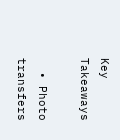Key Takeaways

  • Photo transfers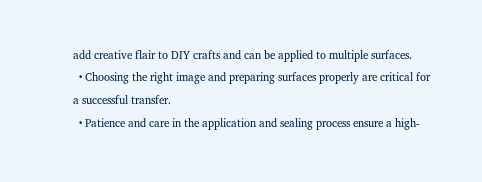add creative flair to DIY crafts and can be applied to multiple surfaces.
  • Choosing the right image and preparing surfaces properly are critical for a successful transfer.
  • Patience and care in the application and sealing process ensure a high-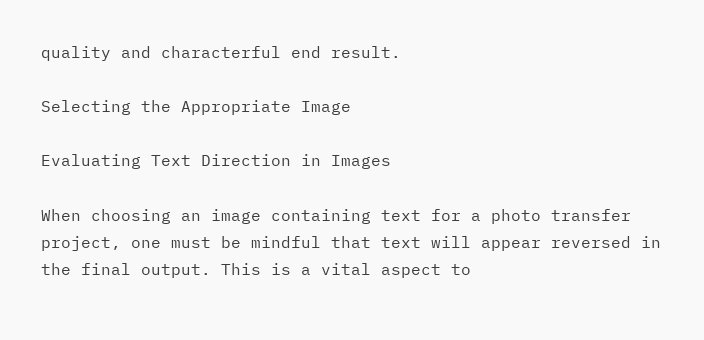quality and characterful end result.

Selecting the Appropriate Image

Evaluating Text Direction in Images

When choosing an image containing text for a photo transfer project, one must be mindful that text will appear reversed in the final output. This is a vital aspect to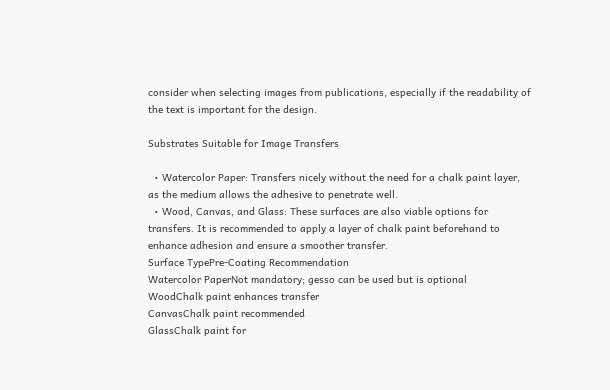consider when selecting images from publications, especially if the readability of the text is important for the design.

Substrates Suitable for Image Transfers

  • Watercolor Paper: Transfers nicely without the need for a chalk paint layer, as the medium allows the adhesive to penetrate well.
  • Wood, Canvas, and Glass: These surfaces are also viable options for transfers. It is recommended to apply a layer of chalk paint beforehand to enhance adhesion and ensure a smoother transfer.
Surface TypePre-Coating Recommendation
Watercolor PaperNot mandatory; gesso can be used but is optional
WoodChalk paint enhances transfer
CanvasChalk paint recommended
GlassChalk paint for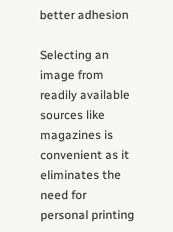better adhesion

Selecting an image from readily available sources like magazines is convenient as it eliminates the need for personal printing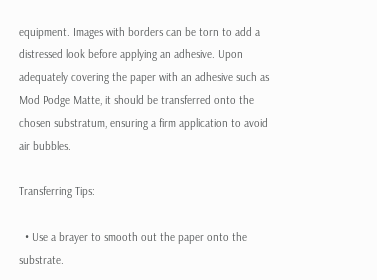equipment. Images with borders can be torn to add a distressed look before applying an adhesive. Upon adequately covering the paper with an adhesive such as Mod Podge Matte, it should be transferred onto the chosen substratum, ensuring a firm application to avoid air bubbles.

Transferring Tips:

  • Use a brayer to smooth out the paper onto the substrate.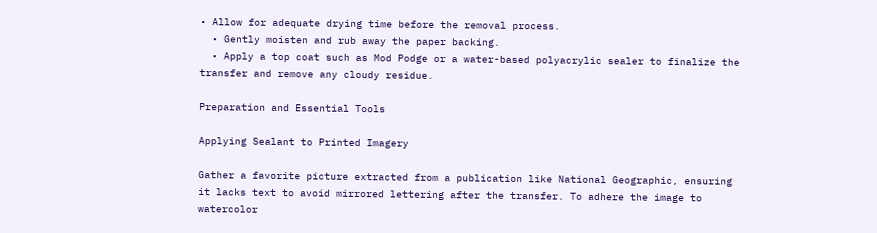• Allow for adequate drying time before the removal process.
  • Gently moisten and rub away the paper backing.
  • Apply a top coat such as Mod Podge or a water-based polyacrylic sealer to finalize the transfer and remove any cloudy residue.

Preparation and Essential Tools

Applying Sealant to Printed Imagery

Gather a favorite picture extracted from a publication like National Geographic, ensuring it lacks text to avoid mirrored lettering after the transfer. To adhere the image to watercolor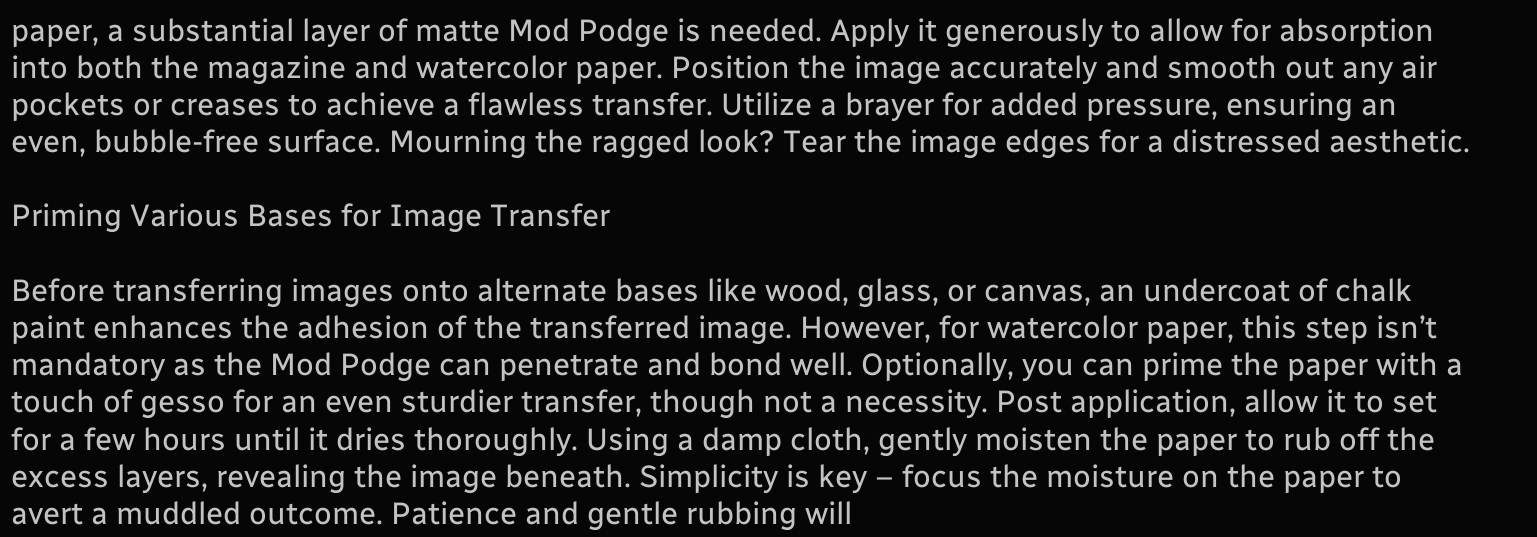paper, a substantial layer of matte Mod Podge is needed. Apply it generously to allow for absorption into both the magazine and watercolor paper. Position the image accurately and smooth out any air pockets or creases to achieve a flawless transfer. Utilize a brayer for added pressure, ensuring an even, bubble-free surface. Mourning the ragged look? Tear the image edges for a distressed aesthetic.

Priming Various Bases for Image Transfer

Before transferring images onto alternate bases like wood, glass, or canvas, an undercoat of chalk paint enhances the adhesion of the transferred image. However, for watercolor paper, this step isn’t mandatory as the Mod Podge can penetrate and bond well. Optionally, you can prime the paper with a touch of gesso for an even sturdier transfer, though not a necessity. Post application, allow it to set for a few hours until it dries thoroughly. Using a damp cloth, gently moisten the paper to rub off the excess layers, revealing the image beneath. Simplicity is key – focus the moisture on the paper to avert a muddled outcome. Patience and gentle rubbing will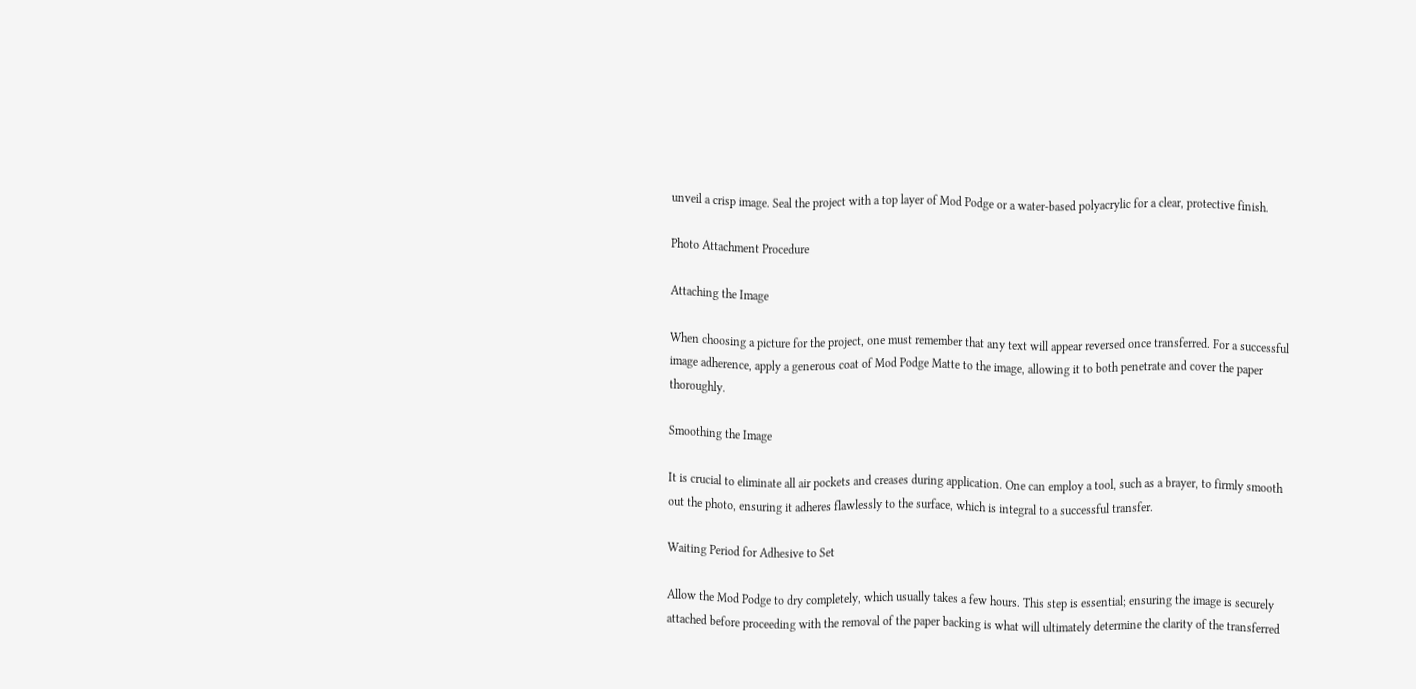unveil a crisp image. Seal the project with a top layer of Mod Podge or a water-based polyacrylic for a clear, protective finish.

Photo Attachment Procedure

Attaching the Image

When choosing a picture for the project, one must remember that any text will appear reversed once transferred. For a successful image adherence, apply a generous coat of Mod Podge Matte to the image, allowing it to both penetrate and cover the paper thoroughly.

Smoothing the Image

It is crucial to eliminate all air pockets and creases during application. One can employ a tool, such as a brayer, to firmly smooth out the photo, ensuring it adheres flawlessly to the surface, which is integral to a successful transfer.

Waiting Period for Adhesive to Set

Allow the Mod Podge to dry completely, which usually takes a few hours. This step is essential; ensuring the image is securely attached before proceeding with the removal of the paper backing is what will ultimately determine the clarity of the transferred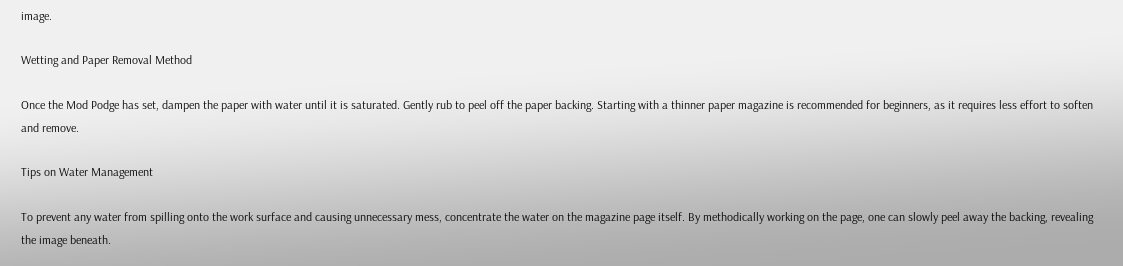image.

Wetting and Paper Removal Method

Once the Mod Podge has set, dampen the paper with water until it is saturated. Gently rub to peel off the paper backing. Starting with a thinner paper magazine is recommended for beginners, as it requires less effort to soften and remove.

Tips on Water Management

To prevent any water from spilling onto the work surface and causing unnecessary mess, concentrate the water on the magazine page itself. By methodically working on the page, one can slowly peel away the backing, revealing the image beneath.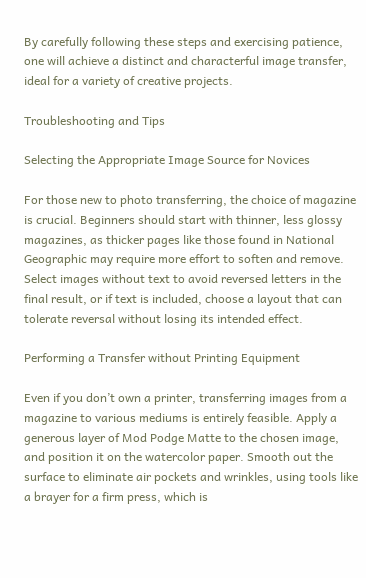By carefully following these steps and exercising patience, one will achieve a distinct and characterful image transfer, ideal for a variety of creative projects.

Troubleshooting and Tips

Selecting the Appropriate Image Source for Novices

For those new to photo transferring, the choice of magazine is crucial. Beginners should start with thinner, less glossy magazines, as thicker pages like those found in National Geographic may require more effort to soften and remove. Select images without text to avoid reversed letters in the final result, or if text is included, choose a layout that can tolerate reversal without losing its intended effect.

Performing a Transfer without Printing Equipment

Even if you don’t own a printer, transferring images from a magazine to various mediums is entirely feasible. Apply a generous layer of Mod Podge Matte to the chosen image, and position it on the watercolor paper. Smooth out the surface to eliminate air pockets and wrinkles, using tools like a brayer for a firm press, which is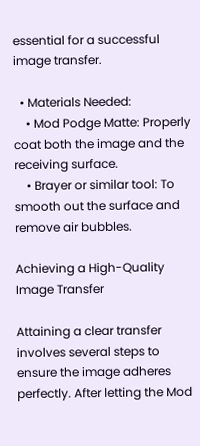essential for a successful image transfer.

  • Materials Needed:
    • Mod Podge Matte: Properly coat both the image and the receiving surface.
    • Brayer or similar tool: To smooth out the surface and remove air bubbles.

Achieving a High-Quality Image Transfer

Attaining a clear transfer involves several steps to ensure the image adheres perfectly. After letting the Mod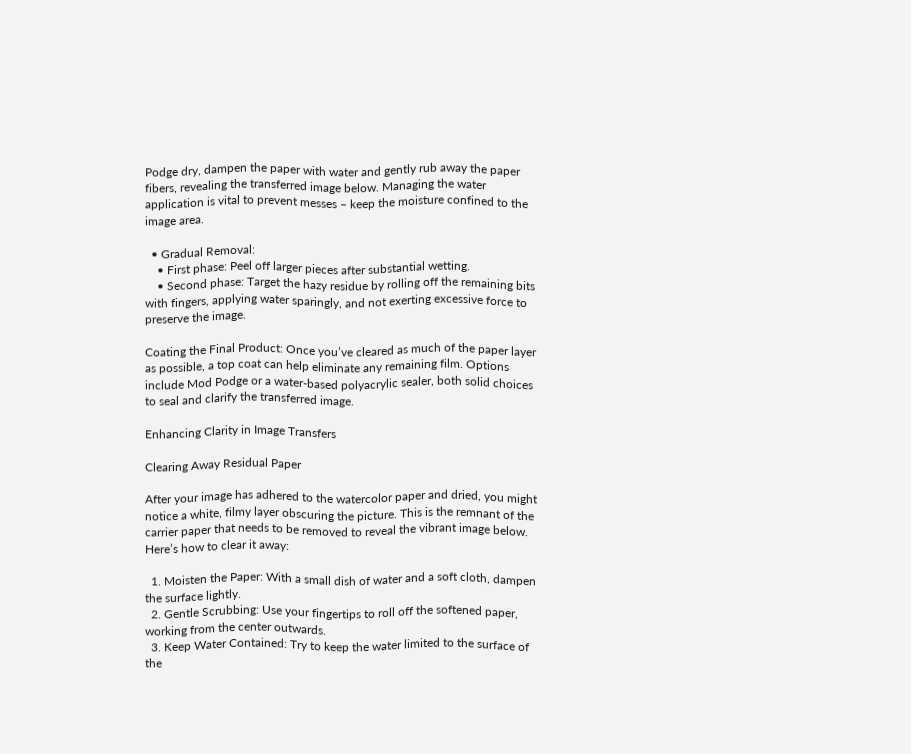Podge dry, dampen the paper with water and gently rub away the paper fibers, revealing the transferred image below. Managing the water application is vital to prevent messes – keep the moisture confined to the image area.

  • Gradual Removal:
    • First phase: Peel off larger pieces after substantial wetting.
    • Second phase: Target the hazy residue by rolling off the remaining bits with fingers, applying water sparingly, and not exerting excessive force to preserve the image.

Coating the Final Product: Once you’ve cleared as much of the paper layer as possible, a top coat can help eliminate any remaining film. Options include Mod Podge or a water-based polyacrylic sealer, both solid choices to seal and clarify the transferred image.

Enhancing Clarity in Image Transfers

Clearing Away Residual Paper

After your image has adhered to the watercolor paper and dried, you might notice a white, filmy layer obscuring the picture. This is the remnant of the carrier paper that needs to be removed to reveal the vibrant image below. Here’s how to clear it away:

  1. Moisten the Paper: With a small dish of water and a soft cloth, dampen the surface lightly.
  2. Gentle Scrubbing: Use your fingertips to roll off the softened paper, working from the center outwards.
  3. Keep Water Contained: Try to keep the water limited to the surface of the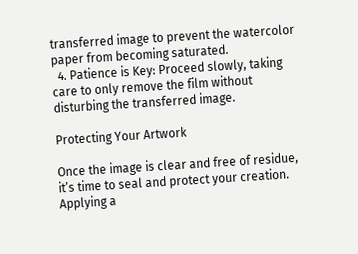transferred image to prevent the watercolor paper from becoming saturated.
  4. Patience is Key: Proceed slowly, taking care to only remove the film without disturbing the transferred image.

Protecting Your Artwork

Once the image is clear and free of residue, it’s time to seal and protect your creation. Applying a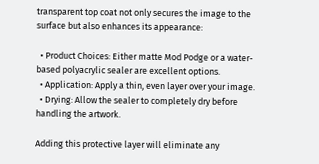transparent top coat not only secures the image to the surface but also enhances its appearance:

  • Product Choices: Either matte Mod Podge or a water-based polyacrylic sealer are excellent options.
  • Application: Apply a thin, even layer over your image.
  • Drying: Allow the sealer to completely dry before handling the artwork.

Adding this protective layer will eliminate any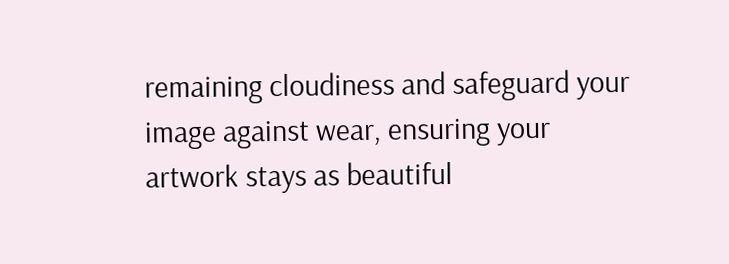remaining cloudiness and safeguard your image against wear, ensuring your artwork stays as beautiful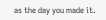as the day you made it.